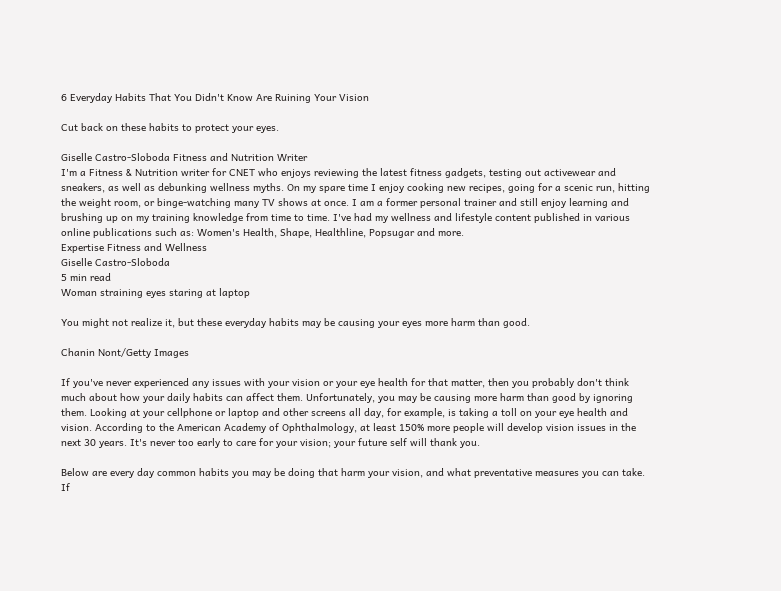6 Everyday Habits That You Didn't Know Are Ruining Your Vision

Cut back on these habits to protect your eyes.

Giselle Castro-Sloboda Fitness and Nutrition Writer
I'm a Fitness & Nutrition writer for CNET who enjoys reviewing the latest fitness gadgets, testing out activewear and sneakers, as well as debunking wellness myths. On my spare time I enjoy cooking new recipes, going for a scenic run, hitting the weight room, or binge-watching many TV shows at once. I am a former personal trainer and still enjoy learning and brushing up on my training knowledge from time to time. I've had my wellness and lifestyle content published in various online publications such as: Women's Health, Shape, Healthline, Popsugar and more.
Expertise Fitness and Wellness
Giselle Castro-Sloboda
5 min read
Woman straining eyes staring at laptop

You might not realize it, but these everyday habits may be causing your eyes more harm than good.

Chanin Nont/Getty Images

If you've never experienced any issues with your vision or your eye health for that matter, then you probably don't think much about how your daily habits can affect them. Unfortunately, you may be causing more harm than good by ignoring them. Looking at your cellphone or laptop and other screens all day, for example, is taking a toll on your eye health and vision. According to the American Academy of Ophthalmology, at least 150% more people will develop vision issues in the next 30 years. It's never too early to care for your vision; your future self will thank you.

Below are every day common habits you may be doing that harm your vision, and what preventative measures you can take. If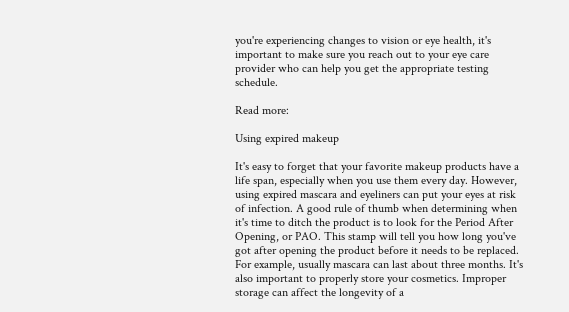you're experiencing changes to vision or eye health, it's important to make sure you reach out to your eye care provider who can help you get the appropriate testing schedule.

Read more:

Using expired makeup

It's easy to forget that your favorite makeup products have a life span, especially when you use them every day. However, using expired mascara and eyeliners can put your eyes at risk of infection. A good rule of thumb when determining when it's time to ditch the product is to look for the Period After Opening, or PAO. This stamp will tell you how long you've got after opening the product before it needs to be replaced. For example, usually mascara can last about three months. It's also important to properly store your cosmetics. Improper storage can affect the longevity of a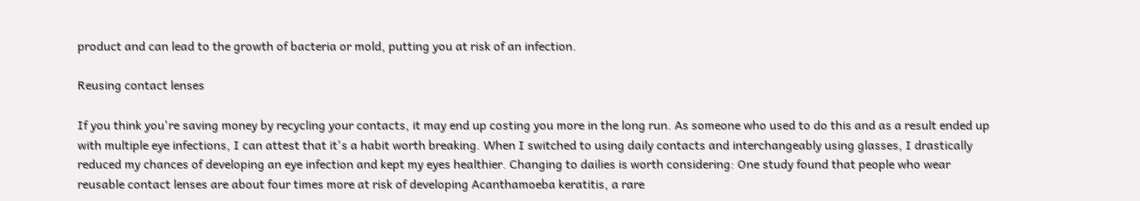product and can lead to the growth of bacteria or mold, putting you at risk of an infection.

Reusing contact lenses

If you think you're saving money by recycling your contacts, it may end up costing you more in the long run. As someone who used to do this and as a result ended up with multiple eye infections, I can attest that it's a habit worth breaking. When I switched to using daily contacts and interchangeably using glasses, I drastically reduced my chances of developing an eye infection and kept my eyes healthier. Changing to dailies is worth considering: One study found that people who wear reusable contact lenses are about four times more at risk of developing Acanthamoeba keratitis, a rare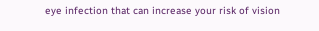eye infection that can increase your risk of vision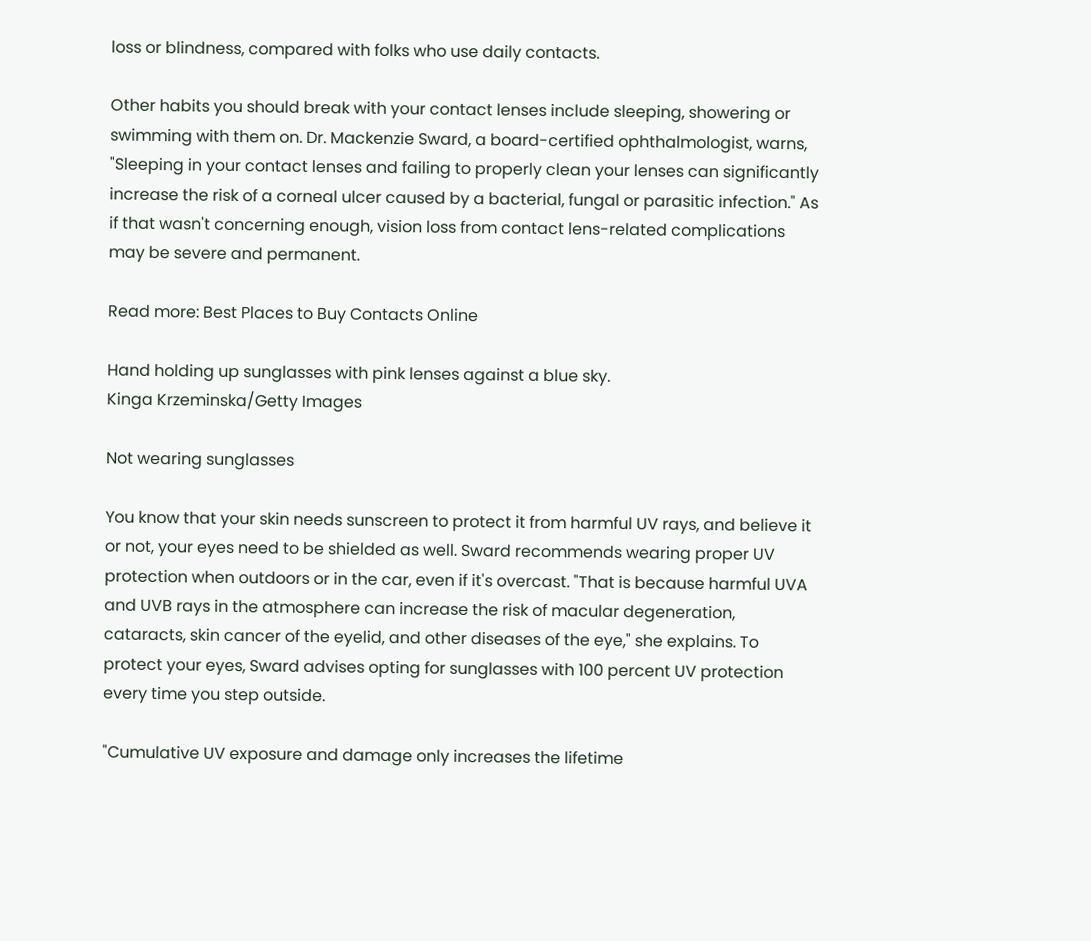loss or blindness, compared with folks who use daily contacts.

Other habits you should break with your contact lenses include sleeping, showering or swimming with them on. Dr. Mackenzie Sward, a board-certified ophthalmologist, warns, "Sleeping in your contact lenses and failing to properly clean your lenses can significantly increase the risk of a corneal ulcer caused by a bacterial, fungal or parasitic infection." As if that wasn't concerning enough, vision loss from contact lens-related complications may be severe and permanent.

Read more: Best Places to Buy Contacts Online

Hand holding up sunglasses with pink lenses against a blue sky.
Kinga Krzeminska/Getty Images

Not wearing sunglasses

You know that your skin needs sunscreen to protect it from harmful UV rays, and believe it or not, your eyes need to be shielded as well. Sward recommends wearing proper UV protection when outdoors or in the car, even if it's overcast. "That is because harmful UVA and UVB rays in the atmosphere can increase the risk of macular degeneration, cataracts, skin cancer of the eyelid, and other diseases of the eye," she explains. To protect your eyes, Sward advises opting for sunglasses with 100 percent UV protection every time you step outside.

"Cumulative UV exposure and damage only increases the lifetime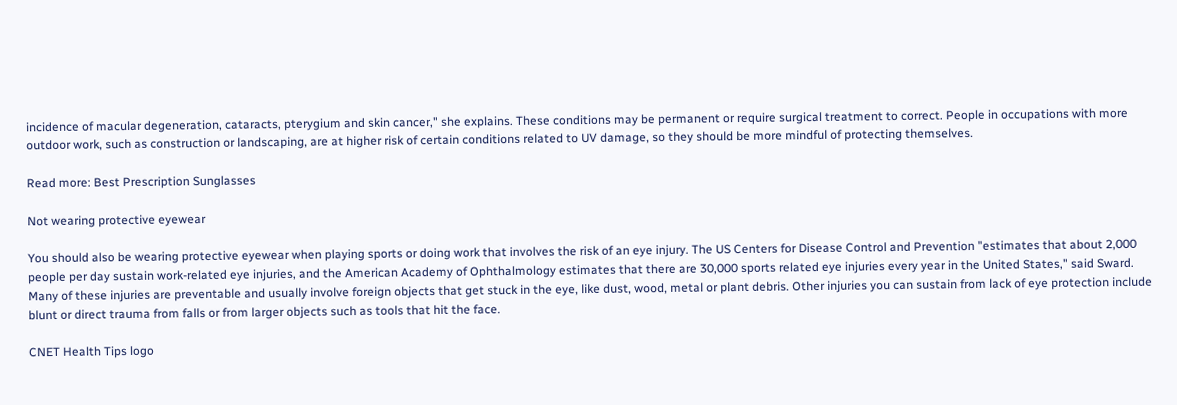incidence of macular degeneration, cataracts, pterygium and skin cancer," she explains. These conditions may be permanent or require surgical treatment to correct. People in occupations with more outdoor work, such as construction or landscaping, are at higher risk of certain conditions related to UV damage, so they should be more mindful of protecting themselves.

Read more: Best Prescription Sunglasses

Not wearing protective eyewear

You should also be wearing protective eyewear when playing sports or doing work that involves the risk of an eye injury. The US Centers for Disease Control and Prevention "estimates that about 2,000 people per day sustain work-related eye injuries, and the American Academy of Ophthalmology estimates that there are 30,000 sports related eye injuries every year in the United States," said Sward. Many of these injuries are preventable and usually involve foreign objects that get stuck in the eye, like dust, wood, metal or plant debris. Other injuries you can sustain from lack of eye protection include blunt or direct trauma from falls or from larger objects such as tools that hit the face.

CNET Health Tips logo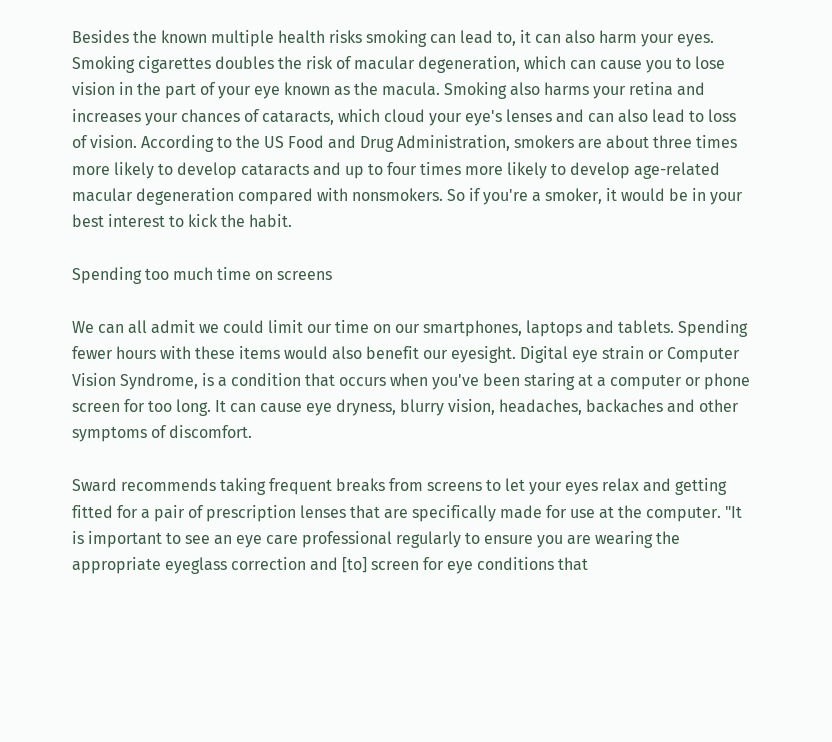Besides the known multiple health risks smoking can lead to, it can also harm your eyes. Smoking cigarettes doubles the risk of macular degeneration, which can cause you to lose vision in the part of your eye known as the macula. Smoking also harms your retina and increases your chances of cataracts, which cloud your eye's lenses and can also lead to loss of vision. According to the US Food and Drug Administration, smokers are about three times more likely to develop cataracts and up to four times more likely to develop age-related macular degeneration compared with nonsmokers. So if you're a smoker, it would be in your best interest to kick the habit.

Spending too much time on screens

We can all admit we could limit our time on our smartphones, laptops and tablets. Spending fewer hours with these items would also benefit our eyesight. Digital eye strain or Computer Vision Syndrome, is a condition that occurs when you've been staring at a computer or phone screen for too long. It can cause eye dryness, blurry vision, headaches, backaches and other symptoms of discomfort.

Sward recommends taking frequent breaks from screens to let your eyes relax and getting fitted for a pair of prescription lenses that are specifically made for use at the computer. "It is important to see an eye care professional regularly to ensure you are wearing the appropriate eyeglass correction and [to] screen for eye conditions that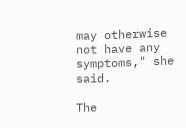may otherwise not have any symptoms," she said.

The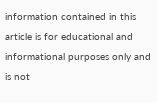information contained in this article is for educational and informational purposes only and is not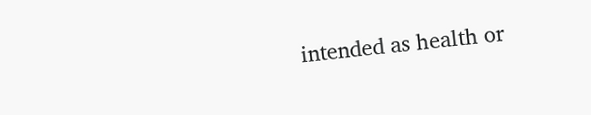intended as health or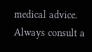medical advice. Always consult a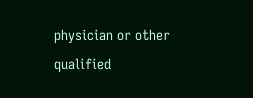physician or other qualified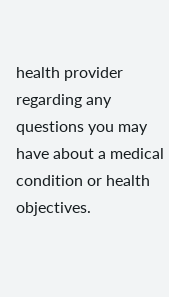health provider regarding any questions you may have about a medical condition or health objectives.